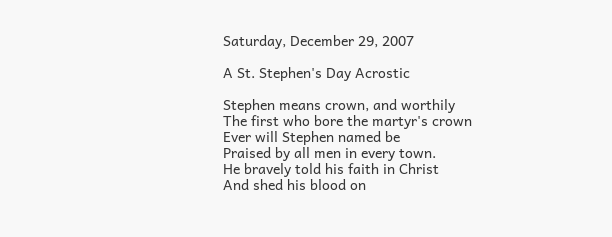Saturday, December 29, 2007

A St. Stephen's Day Acrostic

Stephen means crown, and worthily
The first who bore the martyr's crown
Ever will Stephen named be
Praised by all men in every town.
He bravely told his faith in Christ
And shed his blood on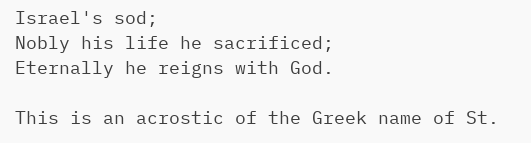Israel's sod;
Nobly his life he sacrificed;
Eternally he reigns with God.

This is an acrostic of the Greek name of St.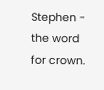Stephen - the word for crown.